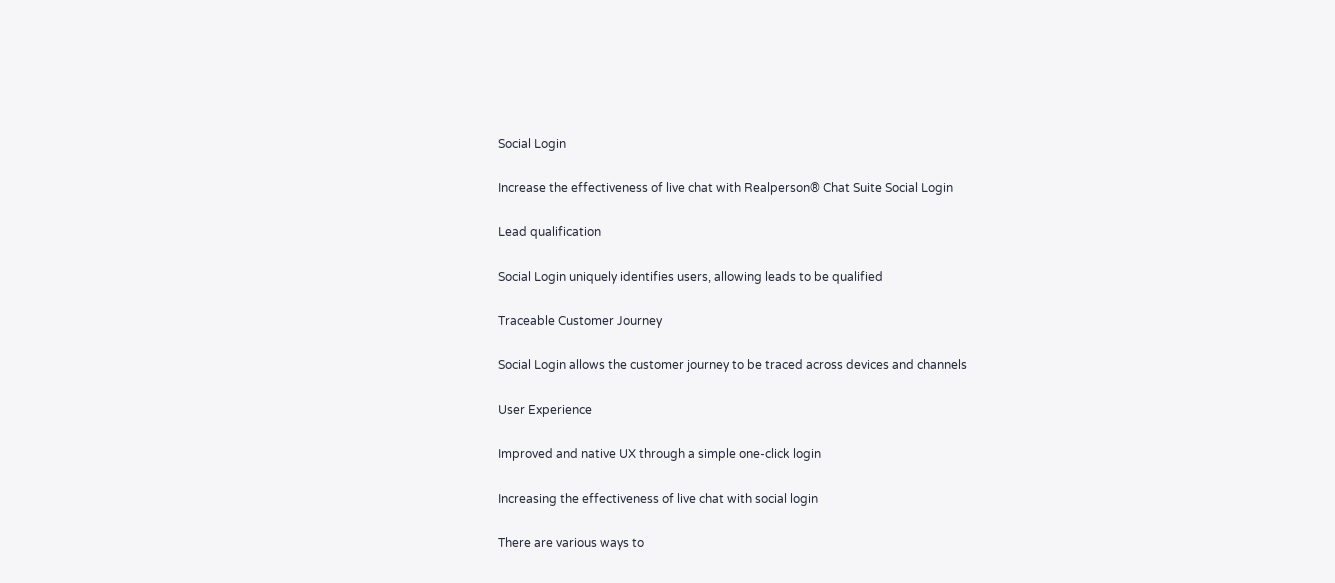Social Login

Increase the effectiveness of live chat with Realperson® Chat Suite Social Login

Lead qualification

Social Login uniquely identifies users, allowing leads to be qualified

Traceable Customer Journey

Social Login allows the customer journey to be traced across devices and channels

User Experience

Improved and native UX through a simple one-click login

Increasing the effectiveness of live chat with social login

There are various ways to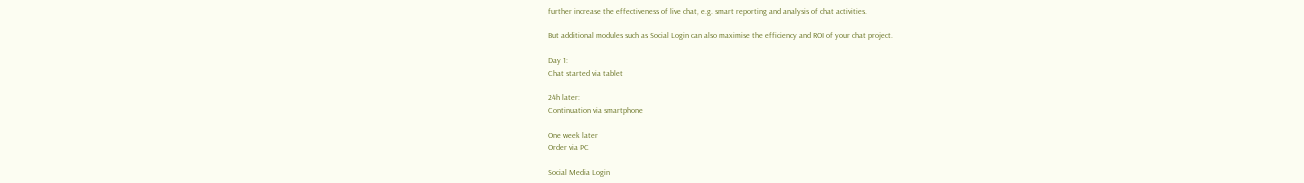further increase the effectiveness of live chat, e.g. smart reporting and analysis of chat activities.

But additional modules such as Social Login can also maximise the efficiency and ROI of your chat project.

Day 1:
Chat started via tablet

24h later:
Continuation via smartphone

One week later
Order via PC

Social Media Login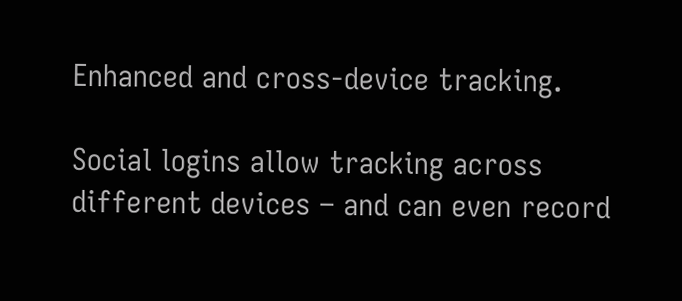Enhanced and cross-device tracking.

Social logins allow tracking across different devices – and can even record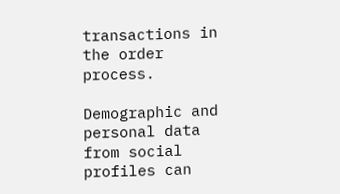transactions in the order process.

Demographic and personal data from social profiles can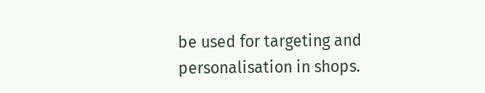be used for targeting and personalisation in shops.